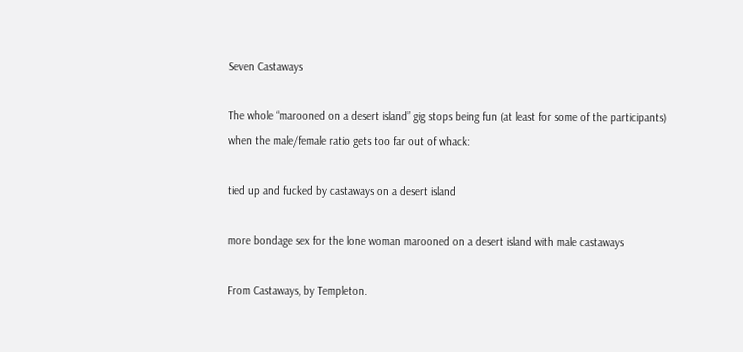Seven Castaways

The whole “marooned on a desert island” gig stops being fun (at least for some of the participants) when the male/female ratio gets too far out of whack:

tied up and fucked by castaways on a desert island

more bondage sex for the lone woman marooned on a desert island with male castaways

From Castaways, by Templeton.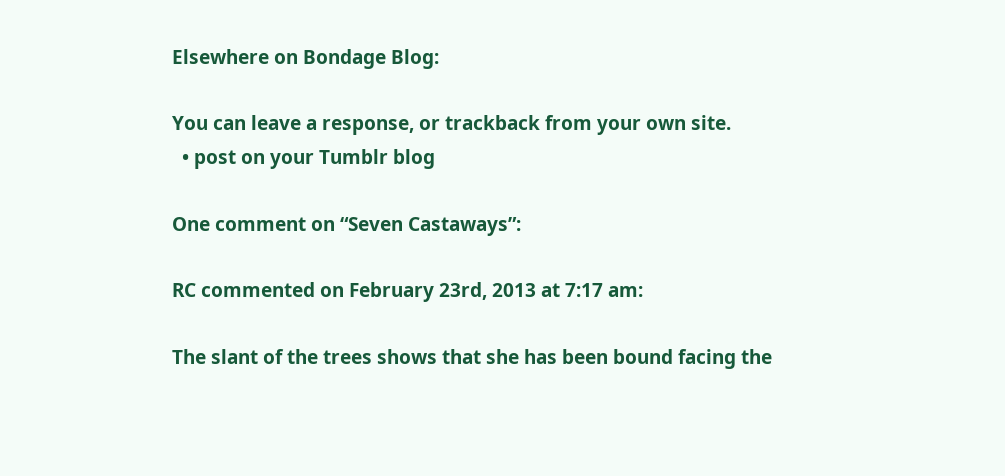Elsewhere on Bondage Blog:

You can leave a response, or trackback from your own site.
  • post on your Tumblr blog

One comment on “Seven Castaways”:

RC commented on February 23rd, 2013 at 7:17 am:

The slant of the trees shows that she has been bound facing the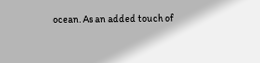ocean. As an added touch of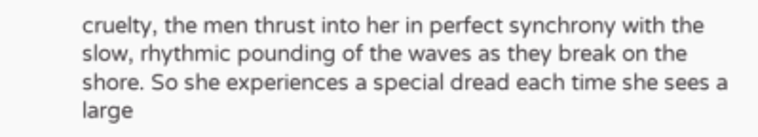cruelty, the men thrust into her in perfect synchrony with the slow, rhythmic pounding of the waves as they break on the shore. So she experiences a special dread each time she sees a large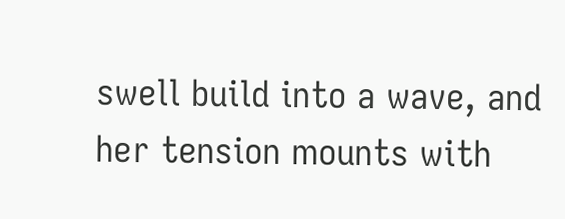swell build into a wave, and her tension mounts with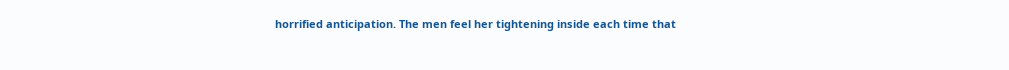horrified anticipation. The men feel her tightening inside each time that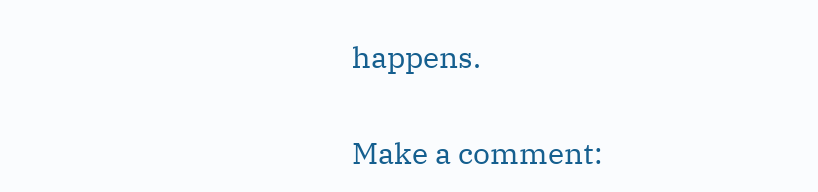happens.

Make a comment: